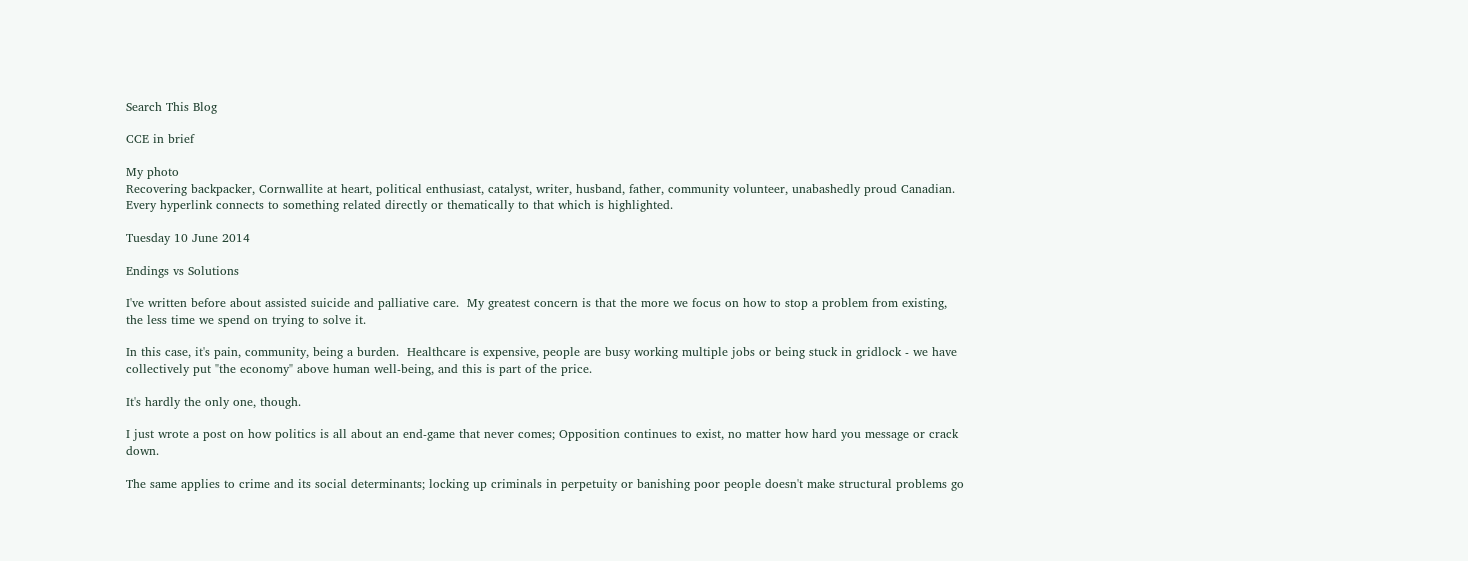Search This Blog

CCE in brief

My photo
Recovering backpacker, Cornwallite at heart, political enthusiast, catalyst, writer, husband, father, community volunteer, unabashedly proud Canadian. Every hyperlink connects to something related directly or thematically to that which is highlighted.

Tuesday 10 June 2014

Endings vs Solutions

I've written before about assisted suicide and palliative care.  My greatest concern is that the more we focus on how to stop a problem from existing, the less time we spend on trying to solve it.

In this case, it's pain, community, being a burden.  Healthcare is expensive, people are busy working multiple jobs or being stuck in gridlock - we have collectively put "the economy" above human well-being, and this is part of the price.

It's hardly the only one, though.

I just wrote a post on how politics is all about an end-game that never comes; Opposition continues to exist, no matter how hard you message or crack down.

The same applies to crime and its social determinants; locking up criminals in perpetuity or banishing poor people doesn't make structural problems go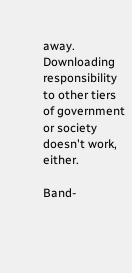away.  Downloading responsibility to other tiers of government or society doesn't work, either.

Band-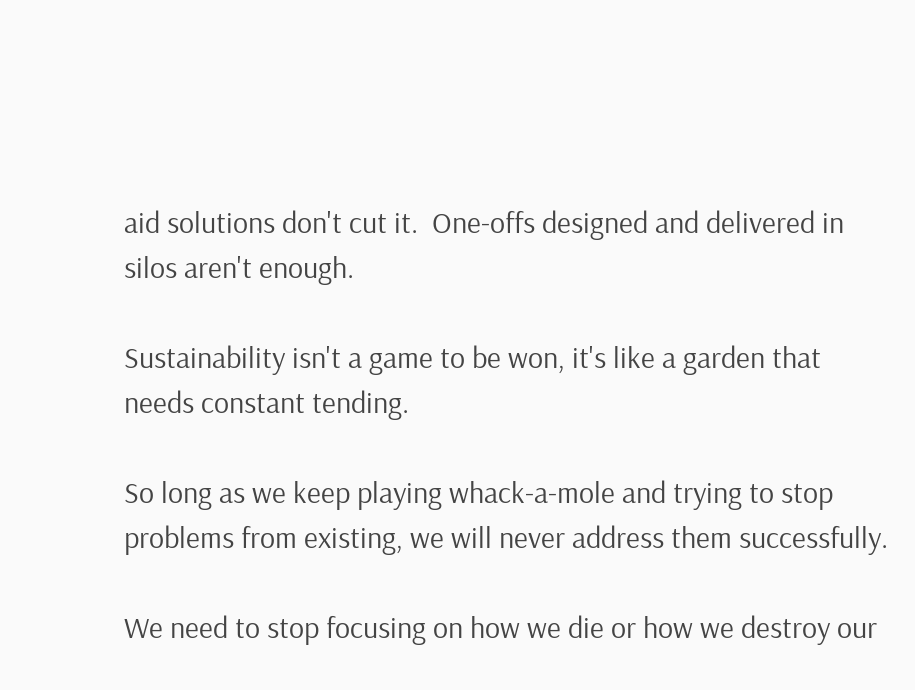aid solutions don't cut it.  One-offs designed and delivered in silos aren't enough.

Sustainability isn't a game to be won, it's like a garden that needs constant tending.

So long as we keep playing whack-a-mole and trying to stop problems from existing, we will never address them successfully.

We need to stop focusing on how we die or how we destroy our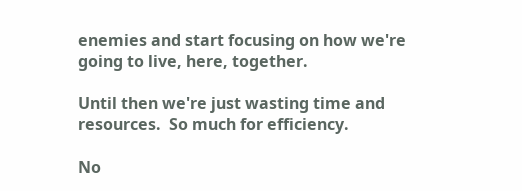enemies and start focusing on how we're going to live, here, together.

Until then we're just wasting time and resources.  So much for efficiency.

No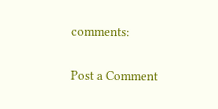comments:

Post a Comment